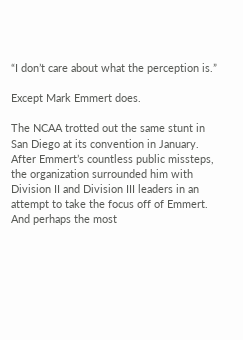“I don’t care about what the perception is.”

Except Mark Emmert does.

The NCAA trotted out the same stunt in San Diego at its convention in January. After Emmert’s countless public missteps, the organization surrounded him with Division II and Division III leaders in an attempt to take the focus off of Emmert. And perhaps the most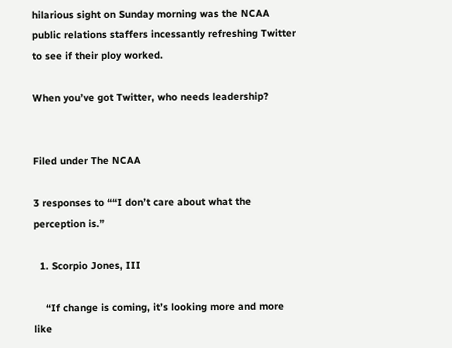hilarious sight on Sunday morning was the NCAA public relations staffers incessantly refreshing Twitter to see if their ploy worked.

When you’ve got Twitter, who needs leadership?


Filed under The NCAA

3 responses to ““I don’t care about what the perception is.”

  1. Scorpio Jones, III

    “If change is coming, it’s looking more and more like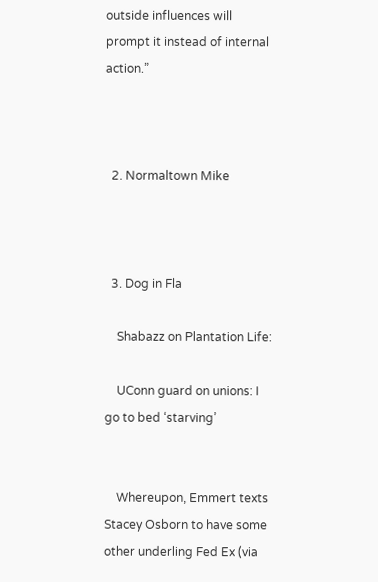outside influences will prompt it instead of internal action.”



  2. Normaltown Mike



  3. Dog in Fla

    Shabazz on Plantation Life:

    UConn guard on unions: I go to bed ‘starving’


    Whereupon, Emmert texts Stacey Osborn to have some other underling Fed Ex (via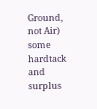Ground, not Air) some hardtack and surplus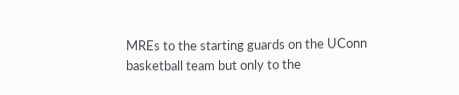MREs to the starting guards on the UConn basketball team but only to the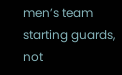men’s team starting guards, not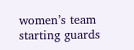women’s team starting guards